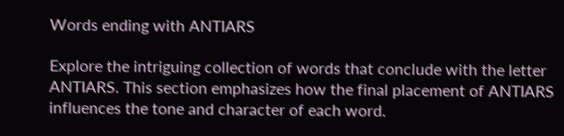Words ending with ANTIARS

Explore the intriguing collection of words that conclude with the letter ANTIARS. This section emphasizes how the final placement of ANTIARS influences the tone and character of each word.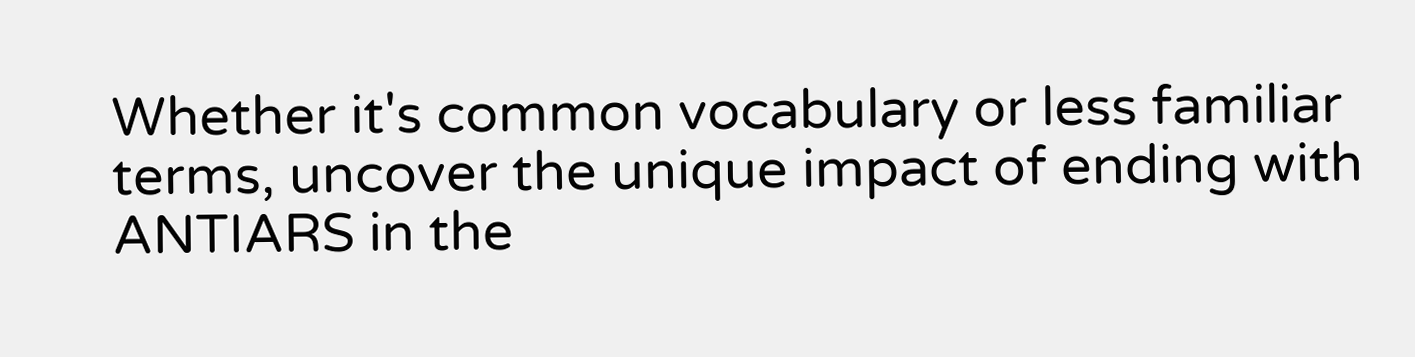Whether it's common vocabulary or less familiar terms, uncover the unique impact of ending with ANTIARS in the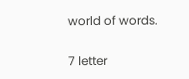world of words.

7 letter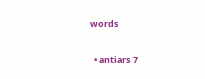words

  • antiars 7